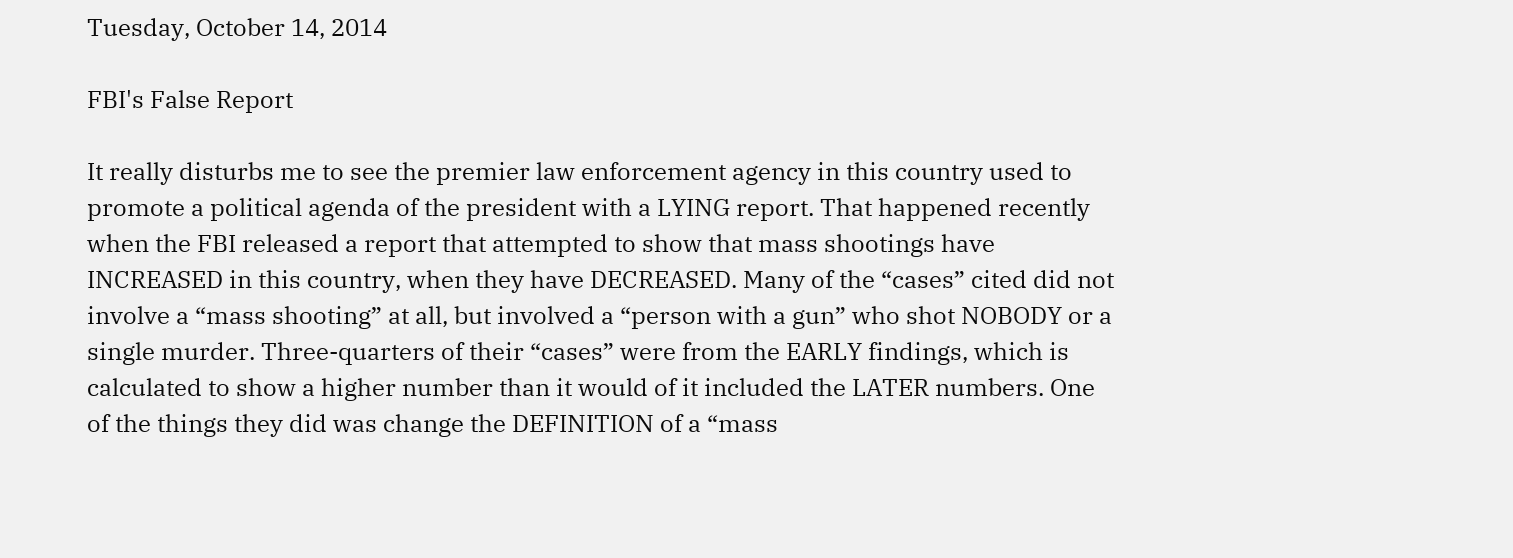Tuesday, October 14, 2014

FBI's False Report

It really disturbs me to see the premier law enforcement agency in this country used to promote a political agenda of the president with a LYING report. That happened recently when the FBI released a report that attempted to show that mass shootings have INCREASED in this country, when they have DECREASED. Many of the “cases” cited did not involve a “mass shooting” at all, but involved a “person with a gun” who shot NOBODY or a single murder. Three-quarters of their “cases” were from the EARLY findings, which is calculated to show a higher number than it would of it included the LATER numbers. One of the things they did was change the DEFINITION of a “mass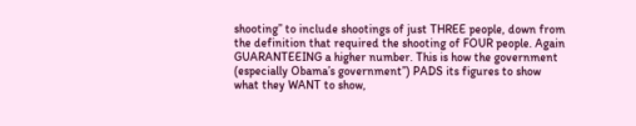shooting” to include shootings of just THREE people, down from the definition that required the shooting of FOUR people. Again GUARANTEEING a higher number. This is how the government (especially Obama’s government”) PADS its figures to show what they WANT to show,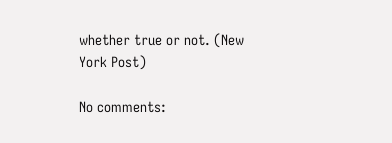whether true or not. (New York Post)

No comments: